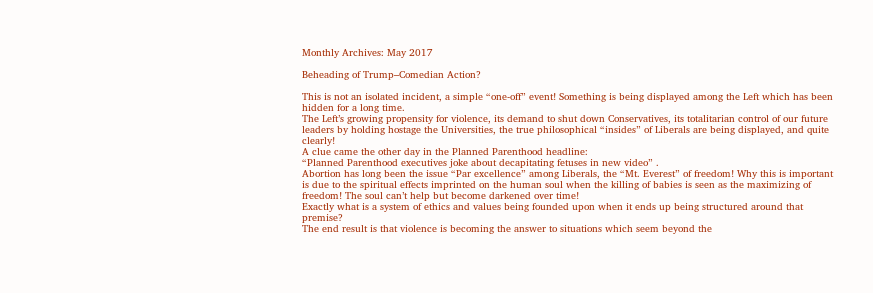Monthly Archives: May 2017

Beheading of Trump–Comedian Action?

This is not an isolated incident, a simple “one-off” event! Something is being displayed among the Left which has been hidden for a long time.
The Left’s growing propensity for violence, its demand to shut down Conservatives, its totalitarian control of our future leaders by holding hostage the Universities, the true philosophical “insides” of Liberals are being displayed, and quite clearly!
A clue came the other day in the Planned Parenthood headline:
“Planned Parenthood executives joke about decapitating fetuses in new video” .
Abortion has long been the issue “Par excellence” among Liberals, the “Mt. Everest” of freedom! Why this is important is due to the spiritual effects imprinted on the human soul when the killing of babies is seen as the maximizing of freedom! The soul can’t help but become darkened over time!
Exactly what is a system of ethics and values being founded upon when it ends up being structured around that premise?
The end result is that violence is becoming the answer to situations which seem beyond the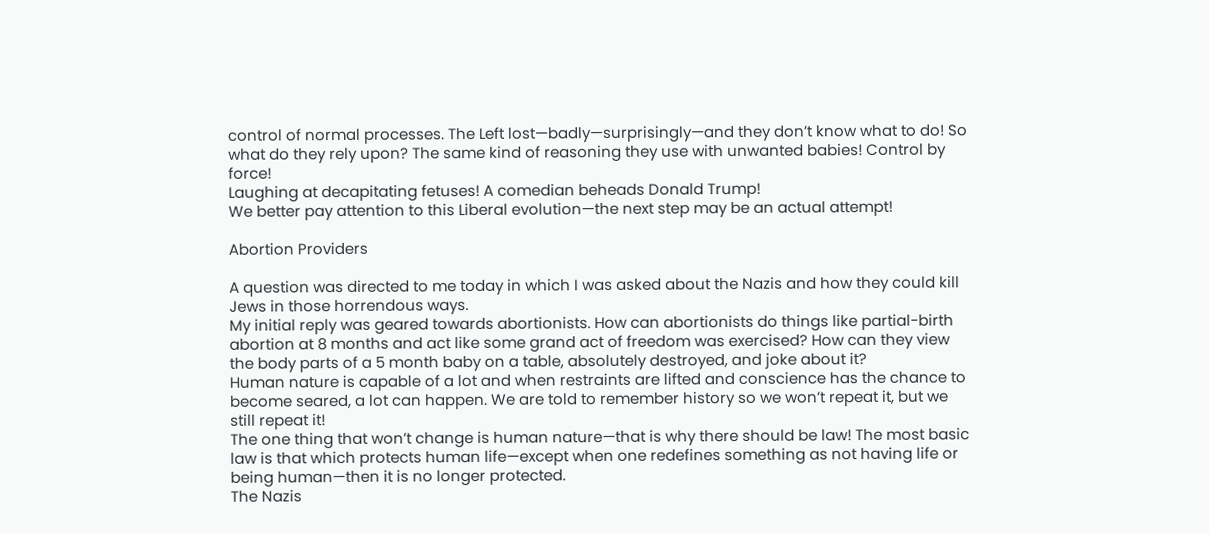control of normal processes. The Left lost—badly—surprisingly—and they don’t know what to do! So what do they rely upon? The same kind of reasoning they use with unwanted babies! Control by force!
Laughing at decapitating fetuses! A comedian beheads Donald Trump!
We better pay attention to this Liberal evolution—the next step may be an actual attempt!

Abortion Providers

A question was directed to me today in which I was asked about the Nazis and how they could kill Jews in those horrendous ways.
My initial reply was geared towards abortionists. How can abortionists do things like partial-birth abortion at 8 months and act like some grand act of freedom was exercised? How can they view the body parts of a 5 month baby on a table, absolutely destroyed, and joke about it?
Human nature is capable of a lot and when restraints are lifted and conscience has the chance to become seared, a lot can happen. We are told to remember history so we won’t repeat it, but we still repeat it!
The one thing that won’t change is human nature—that is why there should be law! The most basic law is that which protects human life—except when one redefines something as not having life or being human—then it is no longer protected.
The Nazis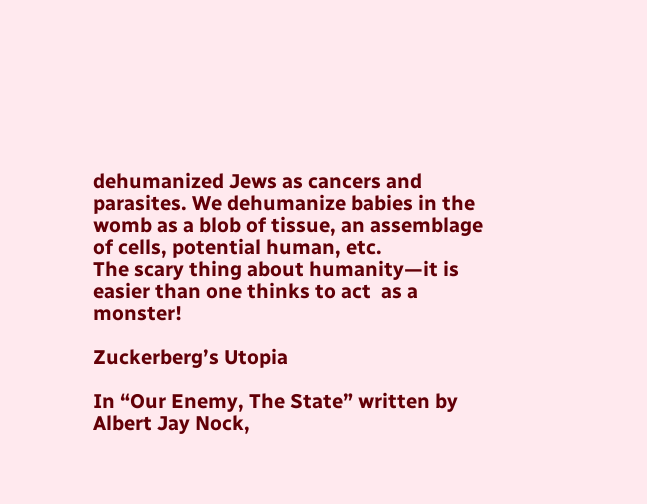dehumanized Jews as cancers and parasites. We dehumanize babies in the womb as a blob of tissue, an assemblage of cells, potential human, etc.
The scary thing about humanity—it is easier than one thinks to act  as a monster!

Zuckerberg’s Utopia

In “Our Enemy, The State” written by Albert Jay Nock,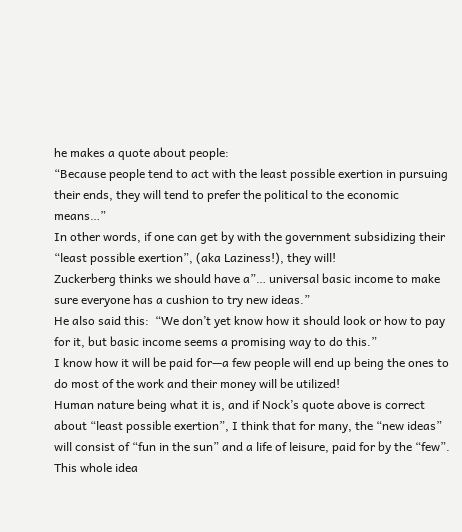he makes a quote about people:
“Because people tend to act with the least possible exertion in pursuing their ends, they will tend to prefer the political to the economic means…”
In other words, if one can get by with the government subsidizing their “least possible exertion”, (aka Laziness!), they will!
Zuckerberg thinks we should have a”… universal basic income to make sure everyone has a cushion to try new ideas.”
He also said this:  “We don’t yet know how it should look or how to pay for it, but basic income seems a promising way to do this.”
I know how it will be paid for—a few people will end up being the ones to do most of the work and their money will be utilized!
Human nature being what it is, and if Nock’s quote above is correct about “least possible exertion”, I think that for many, the “new ideas” will consist of “fun in the sun” and a life of leisure, paid for by the “few”.
This whole idea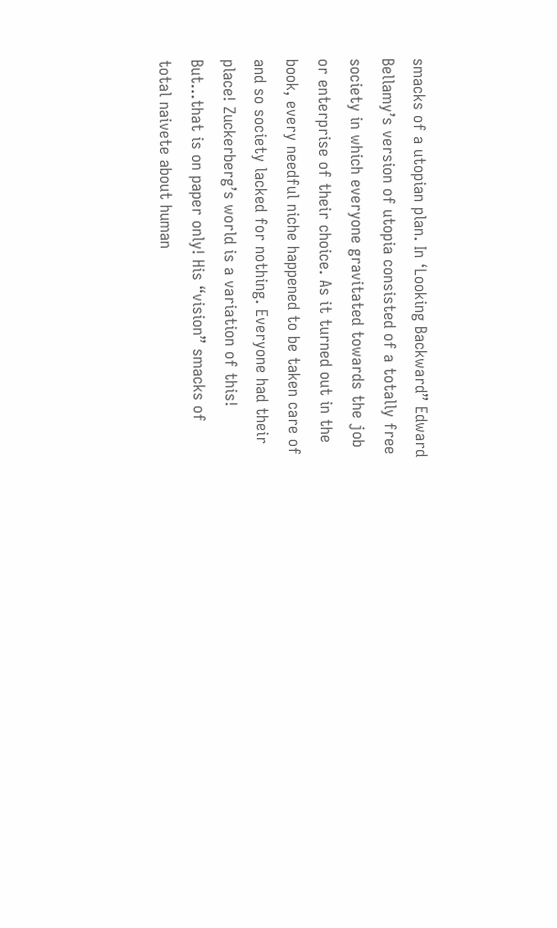smacks of a utopian plan. In ‘Looking Backward” Edward Bellamy’s version of utopia consisted of a totally free society in which everyone gravitated towards the job or enterprise of their choice. As it turned out in the book, every needful niche happened to be taken care of and so society lacked for nothing. Everyone had their place! Zuckerberg’s world is a variation of this!
But…that is on paper only! His “vision” smacks of total naivete about human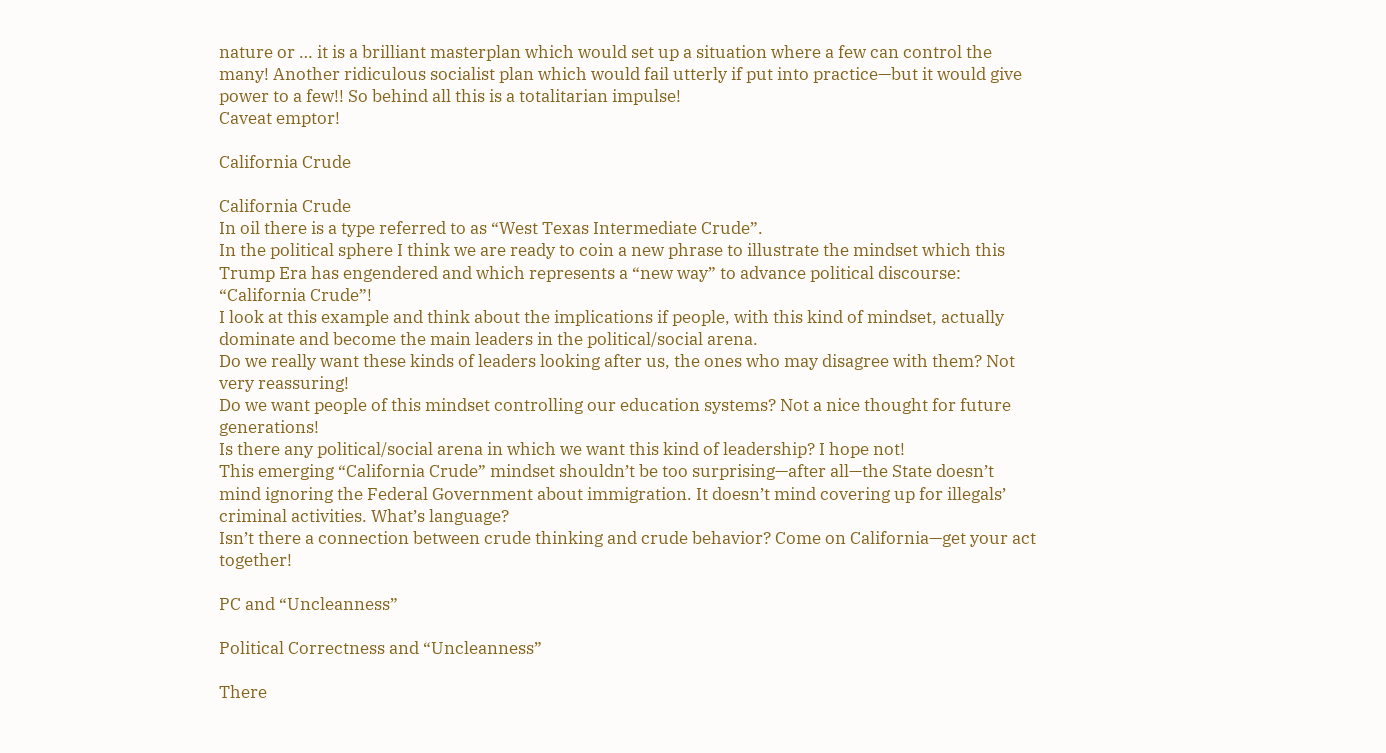nature or … it is a brilliant masterplan which would set up a situation where a few can control the many! Another ridiculous socialist plan which would fail utterly if put into practice—but it would give power to a few!! So behind all this is a totalitarian impulse!
Caveat emptor!

California Crude

California Crude
In oil there is a type referred to as “West Texas Intermediate Crude”.
In the political sphere I think we are ready to coin a new phrase to illustrate the mindset which this Trump Era has engendered and which represents a “new way” to advance political discourse: “California Crude”!
I look at this example and think about the implications if people, with this kind of mindset, actually dominate and become the main leaders in the political/social arena.
Do we really want these kinds of leaders looking after us, the ones who may disagree with them? Not very reassuring!
Do we want people of this mindset controlling our education systems? Not a nice thought for future generations!
Is there any political/social arena in which we want this kind of leadership? I hope not!
This emerging “California Crude” mindset shouldn’t be too surprising—after all—the State doesn’t mind ignoring the Federal Government about immigration. It doesn’t mind covering up for illegals’ criminal activities. What’s language?
Isn’t there a connection between crude thinking and crude behavior? Come on California—get your act together!

PC and “Uncleanness”

Political Correctness and “Uncleanness”

There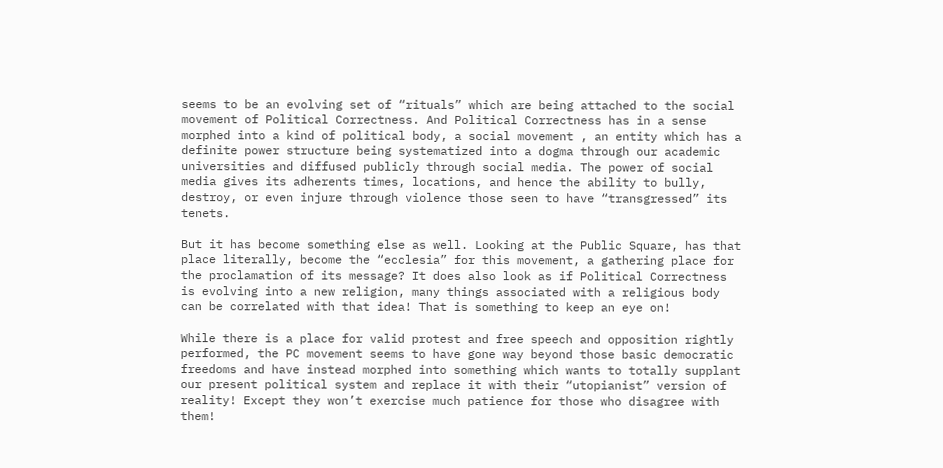seems to be an evolving set of “rituals” which are being attached to the social movement of Political Correctness. And Political Correctness has in a sense morphed into a kind of political body, a social movement , an entity which has a definite power structure being systematized into a dogma through our academic universities and diffused publicly through social media. The power of social media gives its adherents times, locations, and hence the ability to bully, destroy, or even injure through violence those seen to have “transgressed” its tenets.

But it has become something else as well. Looking at the Public Square, has that place literally, become the “ecclesia” for this movement, a gathering place for the proclamation of its message? It does also look as if Political Correctness is evolving into a new religion, many things associated with a religious body can be correlated with that idea! That is something to keep an eye on!

While there is a place for valid protest and free speech and opposition rightly performed, the PC movement seems to have gone way beyond those basic democratic freedoms and have instead morphed into something which wants to totally supplant our present political system and replace it with their “utopianist” version of reality! Except they won’t exercise much patience for those who disagree with them!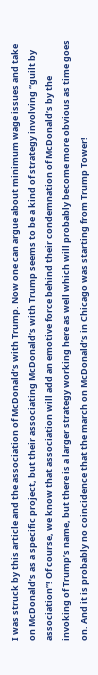I was struck by this article and the association of McDonald’s with Trump. Now one can argue about minimum wage issues and take on McDonald’s as a specific project, but their associating McDonald’s with Trump seems to be a kind of strategy involving “guilt by association”! Of course, we know that association will add an emotive force behind their condemnation of McDonald’s by the invoking of Trump’s name, but there is a larger strategy working here as well which will probably become more obvious as time goes on. And it is probably no coincidence that the march on McDonald’s in Chicago was starting from Trump Tower!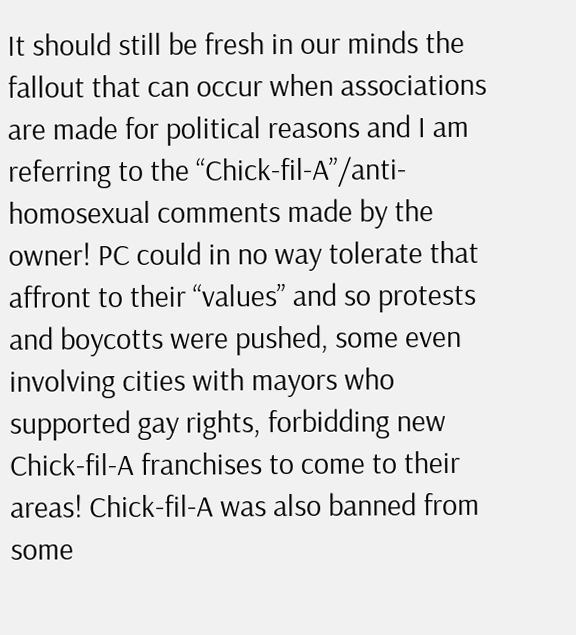It should still be fresh in our minds the fallout that can occur when associations are made for political reasons and I am referring to the “Chick-fil-A”/anti-homosexual comments made by the owner! PC could in no way tolerate that affront to their “values” and so protests and boycotts were pushed, some even involving cities with mayors who supported gay rights, forbidding new Chick-fil-A franchises to come to their areas! Chick-fil-A was also banned from some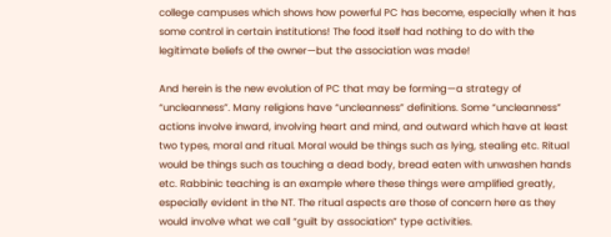college campuses which shows how powerful PC has become, especially when it has some control in certain institutions! The food itself had nothing to do with the legitimate beliefs of the owner—but the association was made!

And herein is the new evolution of PC that may be forming—a strategy of “uncleanness”. Many religions have “uncleanness” definitions. Some “uncleanness” actions involve inward, involving heart and mind, and outward which have at least two types, moral and ritual. Moral would be things such as lying, stealing etc. Ritual would be things such as touching a dead body, bread eaten with unwashen hands etc. Rabbinic teaching is an example where these things were amplified greatly, especially evident in the NT. The ritual aspects are those of concern here as they would involve what we call “guilt by association” type activities.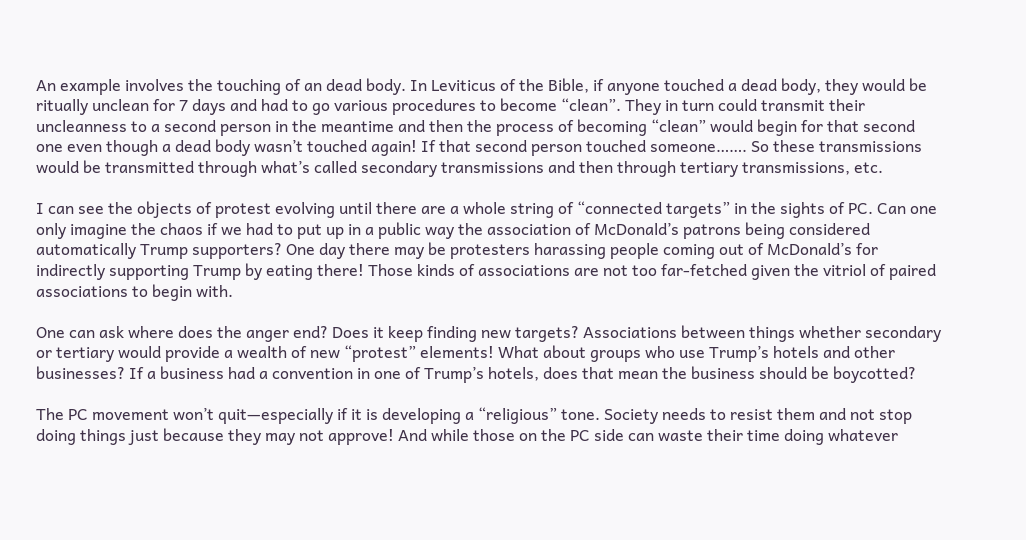An example involves the touching of an dead body. In Leviticus of the Bible, if anyone touched a dead body, they would be ritually unclean for 7 days and had to go various procedures to become “clean”. They in turn could transmit their uncleanness to a second person in the meantime and then the process of becoming “clean” would begin for that second one even though a dead body wasn’t touched again! If that second person touched someone……. So these transmissions would be transmitted through what’s called secondary transmissions and then through tertiary transmissions, etc.

I can see the objects of protest evolving until there are a whole string of “connected targets” in the sights of PC. Can one only imagine the chaos if we had to put up in a public way the association of McDonald’s patrons being considered automatically Trump supporters? One day there may be protesters harassing people coming out of McDonald’s for indirectly supporting Trump by eating there! Those kinds of associations are not too far-fetched given the vitriol of paired associations to begin with.

One can ask where does the anger end? Does it keep finding new targets? Associations between things whether secondary or tertiary would provide a wealth of new “protest” elements! What about groups who use Trump’s hotels and other businesses? If a business had a convention in one of Trump’s hotels, does that mean the business should be boycotted?

The PC movement won’t quit—especially if it is developing a “religious” tone. Society needs to resist them and not stop doing things just because they may not approve! And while those on the PC side can waste their time doing whatever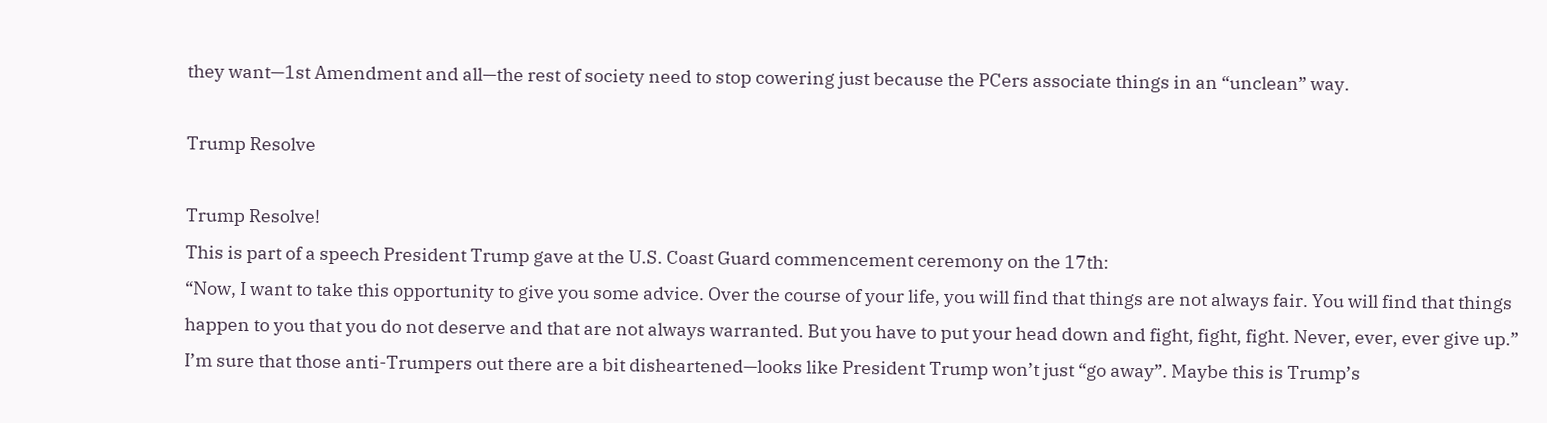they want—1st Amendment and all—the rest of society need to stop cowering just because the PCers associate things in an “unclean” way.

Trump Resolve

Trump Resolve!
This is part of a speech President Trump gave at the U.S. Coast Guard commencement ceremony on the 17th:
“Now, I want to take this opportunity to give you some advice. Over the course of your life, you will find that things are not always fair. You will find that things happen to you that you do not deserve and that are not always warranted. But you have to put your head down and fight, fight, fight. Never, ever, ever give up.”
I’m sure that those anti-Trumpers out there are a bit disheartened—looks like President Trump won’t just “go away”. Maybe this is Trump’s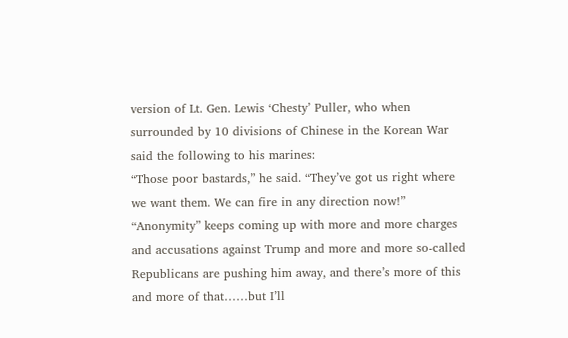version of Lt. Gen. Lewis ‘Chesty’ Puller, who when surrounded by 10 divisions of Chinese in the Korean War said the following to his marines:
“Those poor bastards,” he said. “They’ve got us right where we want them. We can fire in any direction now!”
“Anonymity” keeps coming up with more and more charges and accusations against Trump and more and more so-called Republicans are pushing him away, and there’s more of this and more of that……but I’ll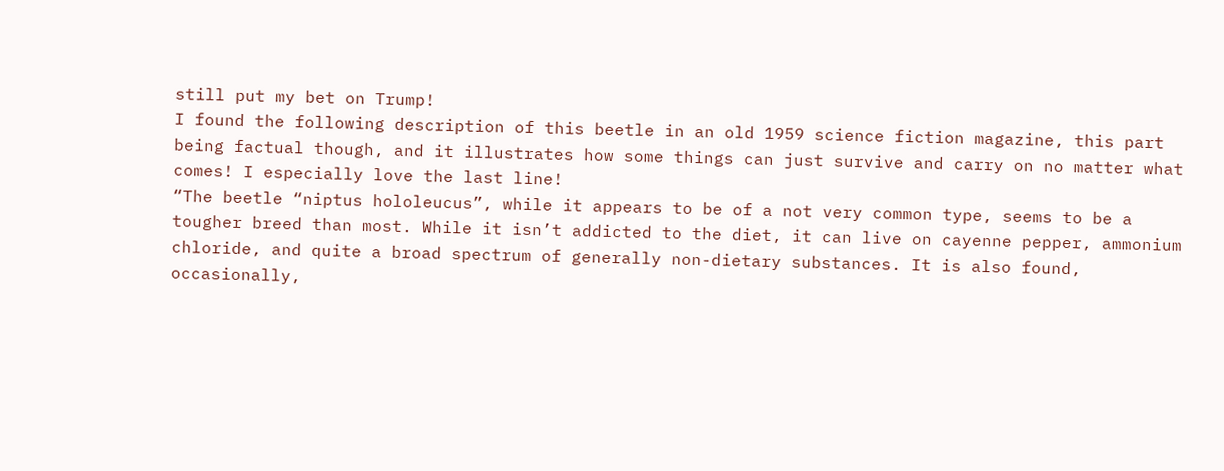still put my bet on Trump!
I found the following description of this beetle in an old 1959 science fiction magazine, this part being factual though, and it illustrates how some things can just survive and carry on no matter what comes! I especially love the last line!
“The beetle “niptus hololeucus”, while it appears to be of a not very common type, seems to be a tougher breed than most. While it isn’t addicted to the diet, it can live on cayenne pepper, ammonium chloride, and quite a broad spectrum of generally non-dietary substances. It is also found, occasionally,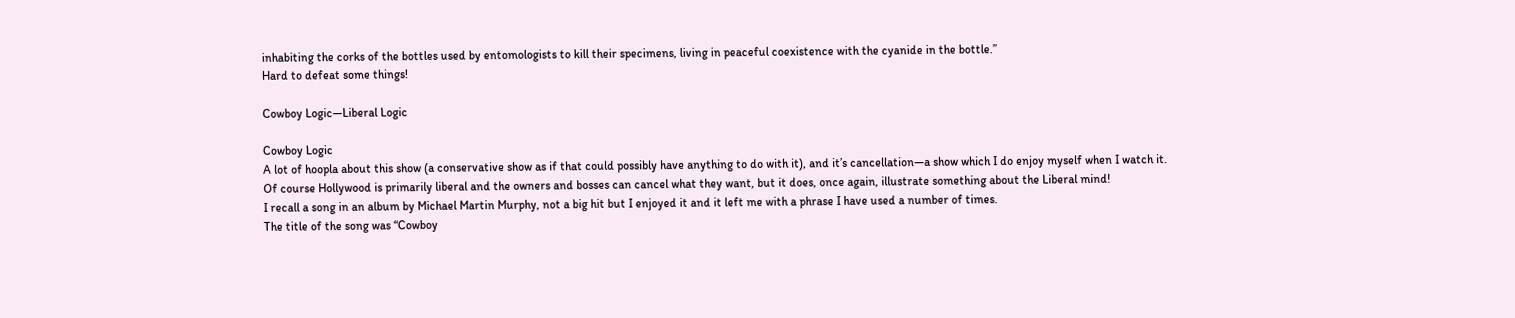inhabiting the corks of the bottles used by entomologists to kill their specimens, living in peaceful coexistence with the cyanide in the bottle.”
Hard to defeat some things!

Cowboy Logic—Liberal Logic

Cowboy Logic
A lot of hoopla about this show (a conservative show as if that could possibly have anything to do with it), and it’s cancellation—a show which I do enjoy myself when I watch it.
Of course Hollywood is primarily liberal and the owners and bosses can cancel what they want, but it does, once again, illustrate something about the Liberal mind!
I recall a song in an album by Michael Martin Murphy, not a big hit but I enjoyed it and it left me with a phrase I have used a number of times.
The title of the song was “Cowboy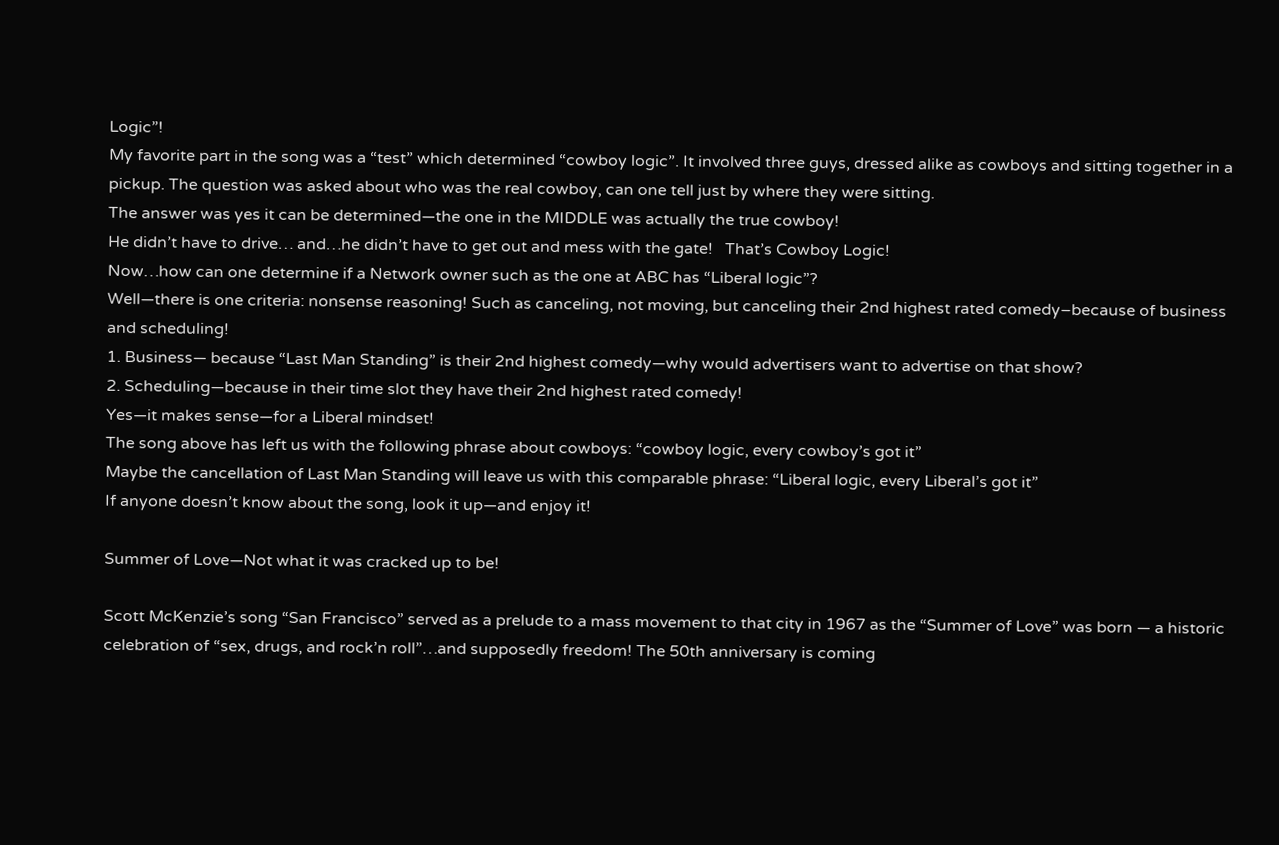Logic”!
My favorite part in the song was a “test” which determined “cowboy logic”. It involved three guys, dressed alike as cowboys and sitting together in a pickup. The question was asked about who was the real cowboy, can one tell just by where they were sitting.
The answer was yes it can be determined—the one in the MIDDLE was actually the true cowboy!
He didn’t have to drive… and…he didn’t have to get out and mess with the gate!   That’s Cowboy Logic!
Now…how can one determine if a Network owner such as the one at ABC has “Liberal logic”?
Well—there is one criteria: nonsense reasoning! Such as canceling, not moving, but canceling their 2nd highest rated comedy–because of business and scheduling!
1. Business— because “Last Man Standing” is their 2nd highest comedy—why would advertisers want to advertise on that show?
2. Scheduling—because in their time slot they have their 2nd highest rated comedy!
Yes—it makes sense—for a Liberal mindset!
The song above has left us with the following phrase about cowboys: “cowboy logic, every cowboy’s got it”
Maybe the cancellation of Last Man Standing will leave us with this comparable phrase: “Liberal logic, every Liberal’s got it”
If anyone doesn’t know about the song, look it up—and enjoy it!

Summer of Love—Not what it was cracked up to be!

Scott McKenzie’s song “San Francisco” served as a prelude to a mass movement to that city in 1967 as the “Summer of Love” was born — a historic celebration of “sex, drugs, and rock’n roll”…and supposedly freedom! The 50th anniversary is coming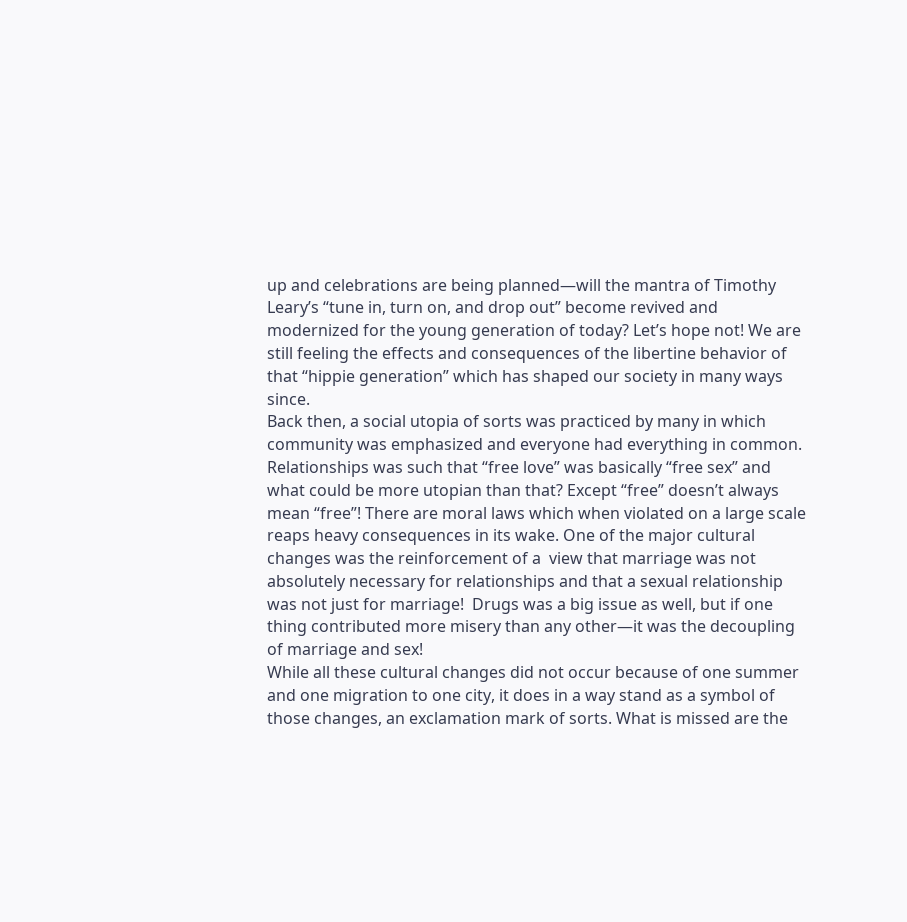up and celebrations are being planned—will the mantra of Timothy Leary’s “tune in, turn on, and drop out” become revived and modernized for the young generation of today? Let’s hope not! We are still feeling the effects and consequences of the libertine behavior of that “hippie generation” which has shaped our society in many ways since.
Back then, a social utopia of sorts was practiced by many in which community was emphasized and everyone had everything in common. Relationships was such that “free love” was basically “free sex” and what could be more utopian than that? Except “free” doesn’t always mean “free”! There are moral laws which when violated on a large scale reaps heavy consequences in its wake. One of the major cultural changes was the reinforcement of a  view that marriage was not absolutely necessary for relationships and that a sexual relationship was not just for marriage!  Drugs was a big issue as well, but if one thing contributed more misery than any other—it was the decoupling of marriage and sex!
While all these cultural changes did not occur because of one summer and one migration to one city, it does in a way stand as a symbol of those changes, an exclamation mark of sorts. What is missed are the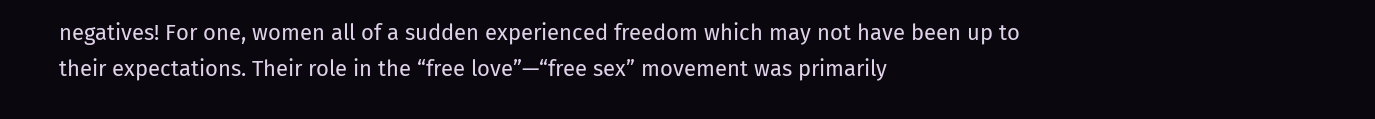negatives! For one, women all of a sudden experienced freedom which may not have been up to their expectations. Their role in the “free love”—“free sex” movement was primarily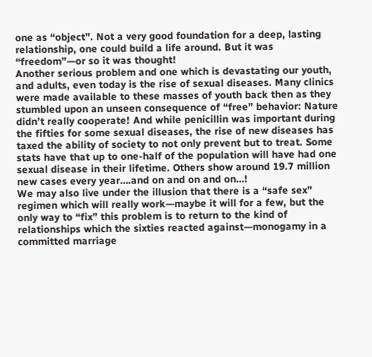one as “object”. Not a very good foundation for a deep, lasting relationship, one could build a life around. But it was “freedom”—or so it was thought!
Another serious problem and one which is devastating our youth, and adults, even today is the rise of sexual diseases. Many clinics were made available to these masses of youth back then as they stumbled upon an unseen consequence of “free” behavior: Nature didn’t really cooperate! And while penicillin was important during the fifties for some sexual diseases, the rise of new diseases has taxed the ability of society to not only prevent but to treat. Some stats have that up to one-half of the population will have had one sexual disease in their lifetime. Others show around 19.7 million new cases every year….and on and on and on…!
We may also live under the illusion that there is a “safe sex” regimen which will really work—maybe it will for a few, but the only way to “fix” this problem is to return to the kind of relationships which the sixties reacted against—monogamy in a committed marriage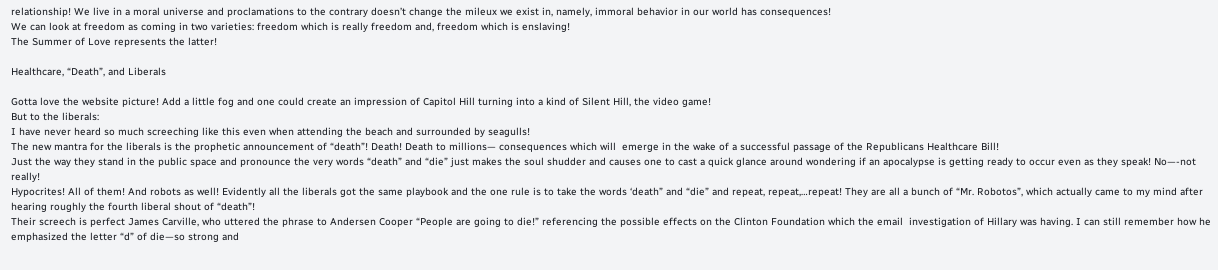relationship! We live in a moral universe and proclamations to the contrary doesn’t change the mileux we exist in, namely, immoral behavior in our world has consequences!
We can look at freedom as coming in two varieties: freedom which is really freedom and, freedom which is enslaving!
The Summer of Love represents the latter!

Healthcare, “Death”, and Liberals

Gotta love the website picture! Add a little fog and one could create an impression of Capitol Hill turning into a kind of Silent Hill, the video game!
But to the liberals:
I have never heard so much screeching like this even when attending the beach and surrounded by seagulls!
The new mantra for the liberals is the prophetic announcement of “death”! Death! Death to millions— consequences which will  emerge in the wake of a successful passage of the Republicans Healthcare Bill!
Just the way they stand in the public space and pronounce the very words “death” and “die” just makes the soul shudder and causes one to cast a quick glance around wondering if an apocalypse is getting ready to occur even as they speak! No—-not really!
Hypocrites! All of them! And robots as well! Evidently all the liberals got the same playbook and the one rule is to take the words ‘death” and “die” and repeat, repeat,…repeat! They are all a bunch of “Mr. Robotos”, which actually came to my mind after hearing roughly the fourth liberal shout of “death”!
Their screech is perfect James Carville, who uttered the phrase to Andersen Cooper “People are going to die!” referencing the possible effects on the Clinton Foundation which the email  investigation of Hillary was having. I can still remember how he emphasized the letter “d” of die—so strong and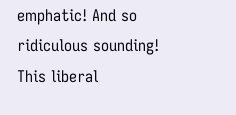emphatic! And so ridiculous sounding!
This liberal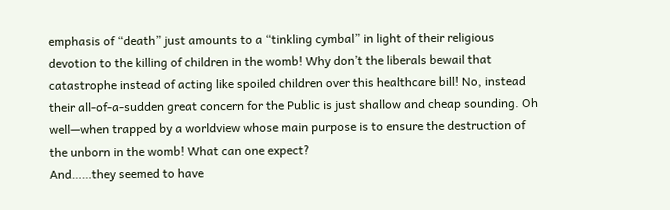emphasis of “death” just amounts to a “tinkling cymbal” in light of their religious devotion to the killing of children in the womb! Why don’t the liberals bewail that catastrophe instead of acting like spoiled children over this healthcare bill! No, instead their all-of-a-sudden great concern for the Public is just shallow and cheap sounding. Oh well—when trapped by a worldview whose main purpose is to ensure the destruction of the unborn in the womb! What can one expect?
And……they seemed to have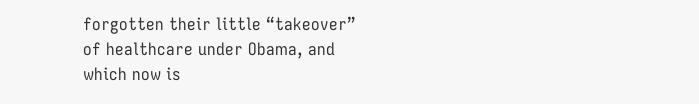forgotten their little “takeover” of healthcare under Obama, and which now is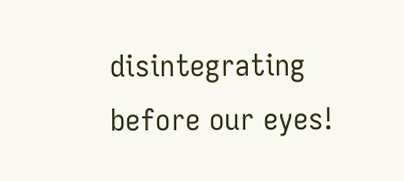disintegrating before our eyes!